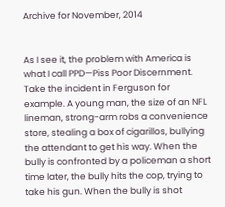Archive for November, 2014


As I see it, the problem with America is what I call PPD—Piss Poor Discernment. Take the incident in Ferguson for example. A young man, the size of an NFL lineman, strong-arm robs a convenience store, stealing a box of cigarillos, bullying the attendant to get his way. When the bully is confronted by a policeman a short time later, the bully hits the cop, trying to take his gun. When the bully is shot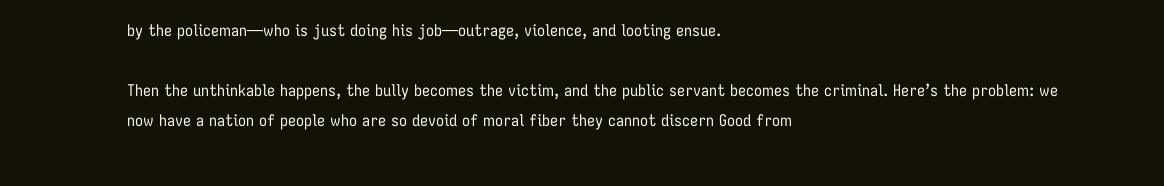by the policeman—who is just doing his job—outrage, violence, and looting ensue.

Then the unthinkable happens, the bully becomes the victim, and the public servant becomes the criminal. Here’s the problem: we now have a nation of people who are so devoid of moral fiber they cannot discern Good from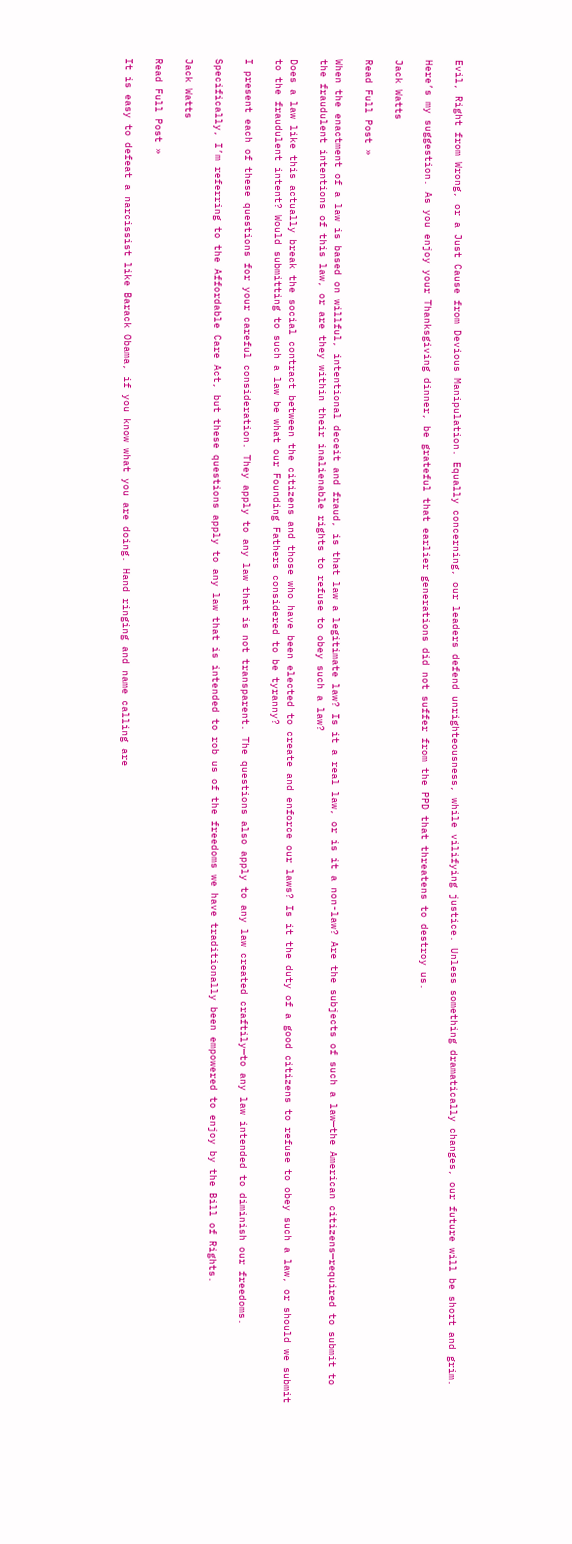Evil, Right from Wrong, or a Just Cause from Devious Manipulation. Equally concerning, our leaders defend unrighteousness, while vilifying justice. Unless something dramatically changes, our future will be short and grim.

Here’s my suggestion. As you enjoy your Thanksgiving dinner, be grateful that earlier generations did not suffer from the PPD that threatens to destroy us.

Jack Watts

Read Full Post »

When the enactment of a law is based on willful, intentional deceit and fraud, is that law a legitimate law? Is it a real law, or is it a non-law? Are the subjects of such a law—the American citizens—required to submit to the fraudulent intentions of this law, or are they within their inalienable rights to refuse to obey such a law?

Does a law like this actually break the social contract between the citizens and those who have been elected to create and enforce our laws? Is it the duty of a good citizens to refuse to obey such a law, or should we submit to the fraudulent intent? Would submitting to such a law be what our Founding Fathers considered to be tyranny?

I present each of these questions for your careful consideration. They apply to any law that is not transparent. The questions also apply to any law created craftily—to any law intended to diminish our freedoms.

Specifically, I’m referring to the Affordable Care Act, but these questions apply to any law that is intended to rob us of the freedoms we have traditionally been empowered to enjoy by the Bill of Rights.

Jack Watts

Read Full Post »

It is easy to defeat a narcissist like Barack Obama, if you know what you are doing. Hand ringing and name calling are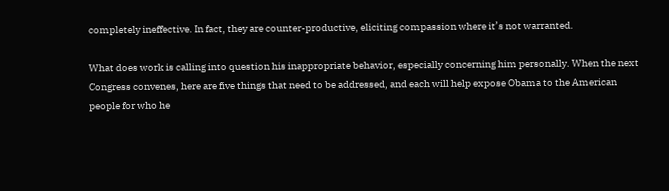completely ineffective. In fact, they are counter-productive, eliciting compassion where it’s not warranted.

What does work is calling into question his inappropriate behavior, especially concerning him personally. When the next Congress convenes, here are five things that need to be addressed, and each will help expose Obama to the American people for who he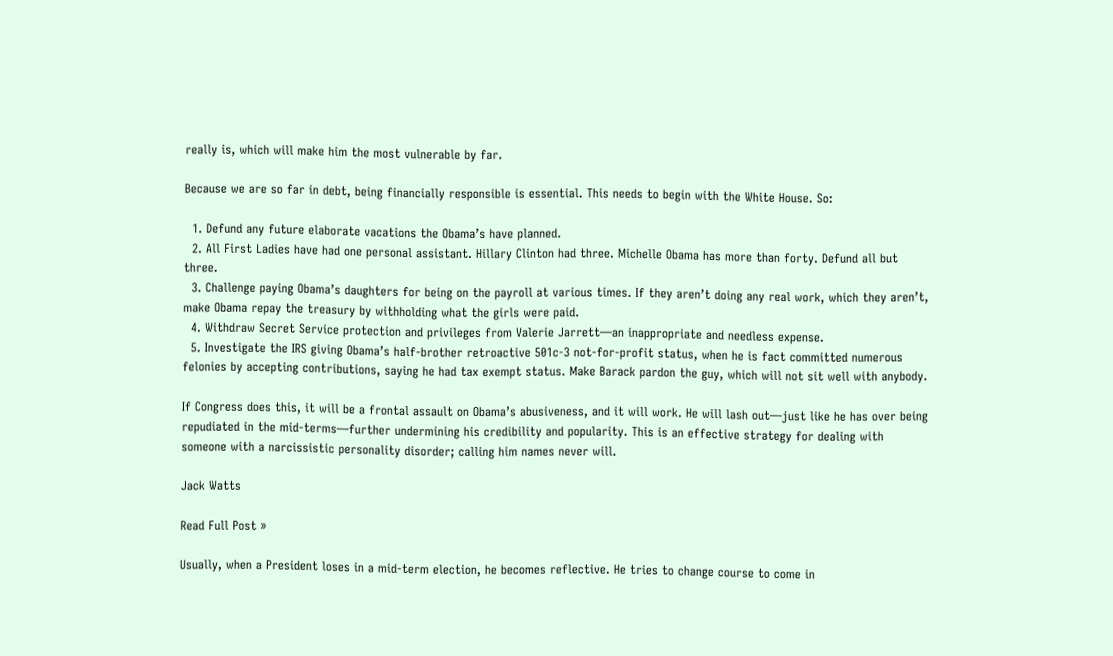really is, which will make him the most vulnerable by far.

Because we are so far in debt, being financially responsible is essential. This needs to begin with the White House. So:

  1. Defund any future elaborate vacations the Obama’s have planned.
  2. All First Ladies have had one personal assistant. Hillary Clinton had three. Michelle Obama has more than forty. Defund all but three.
  3. Challenge paying Obama’s daughters for being on the payroll at various times. If they aren’t doing any real work, which they aren’t, make Obama repay the treasury by withholding what the girls were paid.
  4. Withdraw Secret Service protection and privileges from Valerie Jarrett—an inappropriate and needless expense.
  5. Investigate the IRS giving Obama’s half-brother retroactive 501c-3 not-for-profit status, when he is fact committed numerous felonies by accepting contributions, saying he had tax exempt status. Make Barack pardon the guy, which will not sit well with anybody.

If Congress does this, it will be a frontal assault on Obama’s abusiveness, and it will work. He will lash out—just like he has over being repudiated in the mid-terms—further undermining his credibility and popularity. This is an effective strategy for dealing with someone with a narcissistic personality disorder; calling him names never will.

Jack Watts

Read Full Post »

Usually, when a President loses in a mid-term election, he becomes reflective. He tries to change course to come in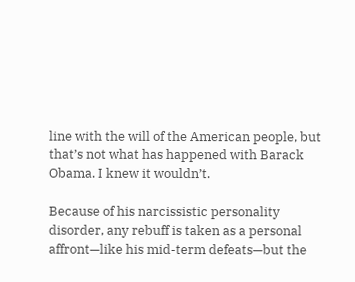line with the will of the American people, but that’s not what has happened with Barack Obama. I knew it wouldn’t.

Because of his narcissistic personality disorder, any rebuff is taken as a personal affront—like his mid-term defeats—but the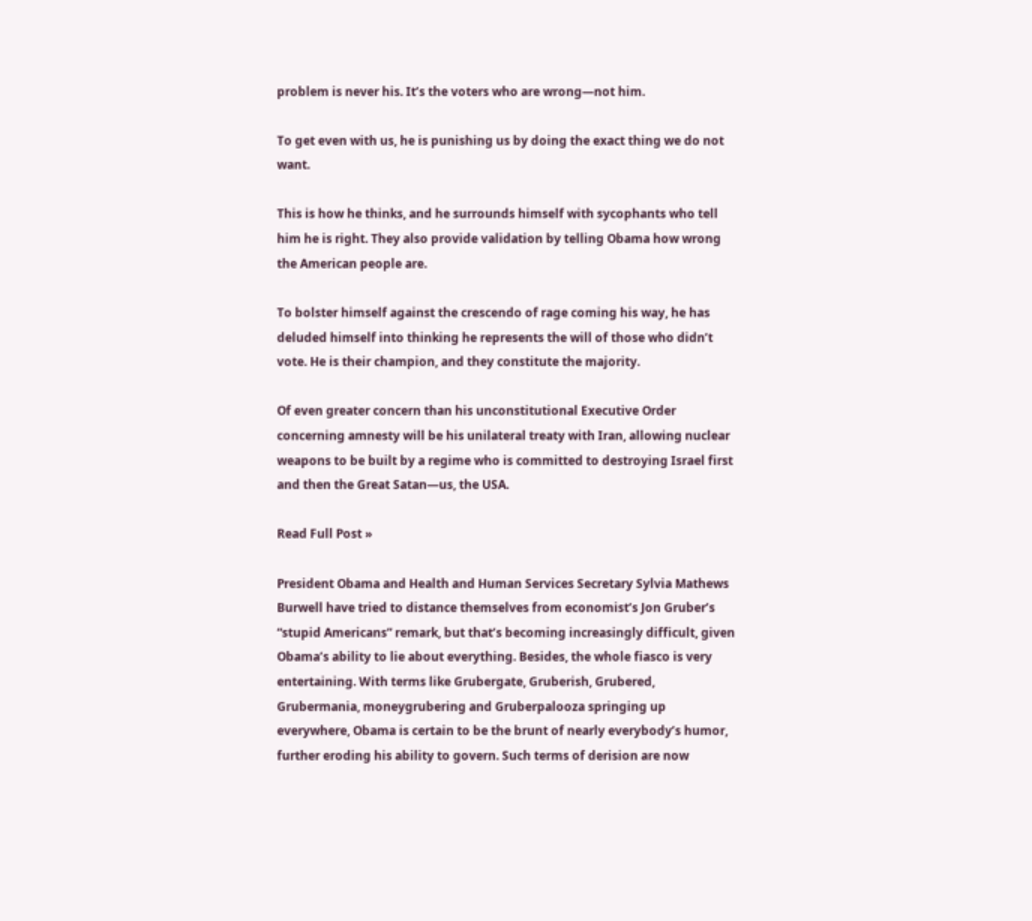problem is never his. It’s the voters who are wrong—not him.

To get even with us, he is punishing us by doing the exact thing we do not want.

This is how he thinks, and he surrounds himself with sycophants who tell him he is right. They also provide validation by telling Obama how wrong the American people are.

To bolster himself against the crescendo of rage coming his way, he has deluded himself into thinking he represents the will of those who didn’t vote. He is their champion, and they constitute the majority.

Of even greater concern than his unconstitutional Executive Order concerning amnesty will be his unilateral treaty with Iran, allowing nuclear weapons to be built by a regime who is committed to destroying Israel first and then the Great Satan—us, the USA.

Read Full Post »

President Obama and Health and Human Services Secretary Sylvia Mathews Burwell have tried to distance themselves from economist’s Jon Gruber’s “stupid Americans” remark, but that’s becoming increasingly difficult, given Obama’s ability to lie about everything. Besides, the whole fiasco is very entertaining. With terms like Grubergate, Gruberish, Grubered, Grubermania, moneygrubering and Gruberpalooza springing up everywhere, Obama is certain to be the brunt of nearly everybody’s humor, further eroding his ability to govern. Such terms of derision are now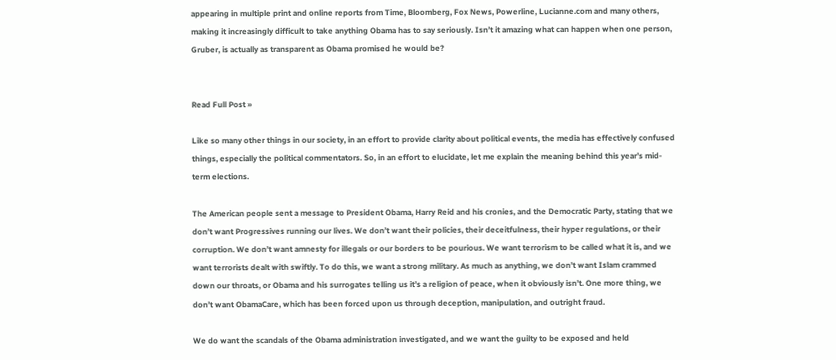appearing in multiple print and online reports from Time, Bloomberg, Fox News, Powerline, Lucianne.com and many others, making it increasingly difficult to take anything Obama has to say seriously. Isn’t it amazing what can happen when one person, Gruber, is actually as transparent as Obama promised he would be?


Read Full Post »

Like so many other things in our society, in an effort to provide clarity about political events, the media has effectively confused things, especially the political commentators. So, in an effort to elucidate, let me explain the meaning behind this year’s mid-term elections.

The American people sent a message to President Obama, Harry Reid and his cronies, and the Democratic Party, stating that we don’t want Progressives running our lives. We don’t want their policies, their deceitfulness, their hyper regulations, or their corruption. We don’t want amnesty for illegals or our borders to be pourious. We want terrorism to be called what it is, and we want terrorists dealt with swiftly. To do this, we want a strong military. As much as anything, we don’t want Islam crammed down our throats, or Obama and his surrogates telling us it’s a religion of peace, when it obviously isn’t. One more thing, we don’t want ObamaCare, which has been forced upon us through deception, manipulation, and outright fraud.

We do want the scandals of the Obama administration investigated, and we want the guilty to be exposed and held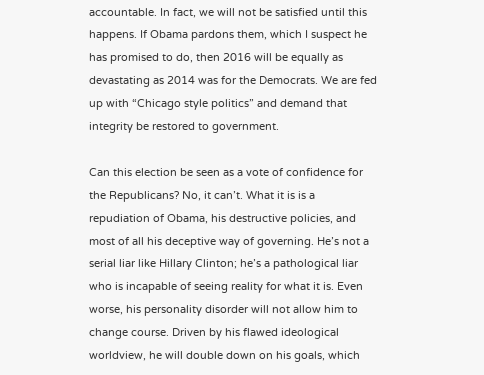accountable. In fact, we will not be satisfied until this happens. If Obama pardons them, which I suspect he has promised to do, then 2016 will be equally as devastating as 2014 was for the Democrats. We are fed up with “Chicago style politics” and demand that integrity be restored to government.

Can this election be seen as a vote of confidence for the Republicans? No, it can’t. What it is is a repudiation of Obama, his destructive policies, and most of all his deceptive way of governing. He’s not a serial liar like Hillary Clinton; he’s a pathological liar who is incapable of seeing reality for what it is. Even worse, his personality disorder will not allow him to change course. Driven by his flawed ideological worldview, he will double down on his goals, which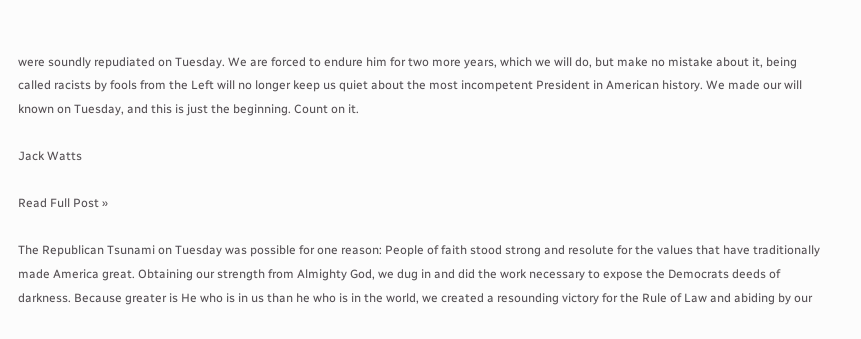were soundly repudiated on Tuesday. We are forced to endure him for two more years, which we will do, but make no mistake about it, being called racists by fools from the Left will no longer keep us quiet about the most incompetent President in American history. We made our will known on Tuesday, and this is just the beginning. Count on it.

Jack Watts

Read Full Post »

The Republican Tsunami on Tuesday was possible for one reason: People of faith stood strong and resolute for the values that have traditionally made America great. Obtaining our strength from Almighty God, we dug in and did the work necessary to expose the Democrats deeds of darkness. Because greater is He who is in us than he who is in the world, we created a resounding victory for the Rule of Law and abiding by our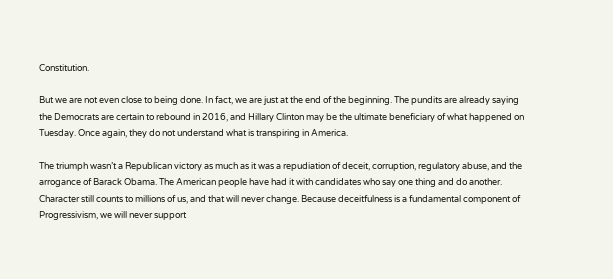Constitution.

But we are not even close to being done. In fact, we are just at the end of the beginning. The pundits are already saying the Democrats are certain to rebound in 2016, and Hillary Clinton may be the ultimate beneficiary of what happened on Tuesday. Once again, they do not understand what is transpiring in America.

The triumph wasn’t a Republican victory as much as it was a repudiation of deceit, corruption, regulatory abuse, and the arrogance of Barack Obama. The American people have had it with candidates who say one thing and do another. Character still counts to millions of us, and that will never change. Because deceitfulness is a fundamental component of Progressivism, we will never support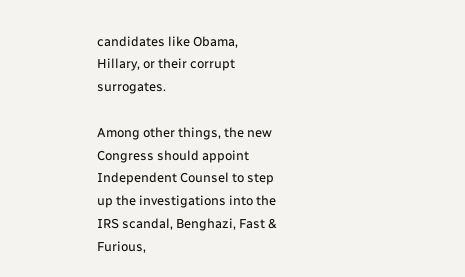candidates like Obama, Hillary, or their corrupt surrogates.

Among other things, the new Congress should appoint Independent Counsel to step up the investigations into the IRS scandal, Benghazi, Fast & Furious,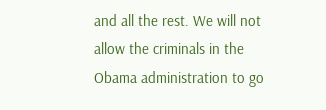and all the rest. We will not allow the criminals in the Obama administration to go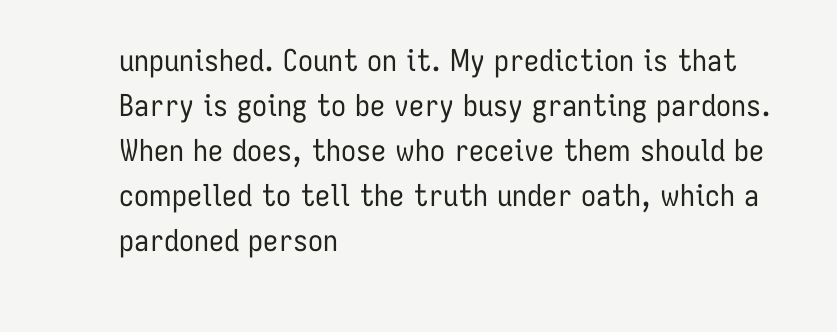unpunished. Count on it. My prediction is that Barry is going to be very busy granting pardons. When he does, those who receive them should be compelled to tell the truth under oath, which a pardoned person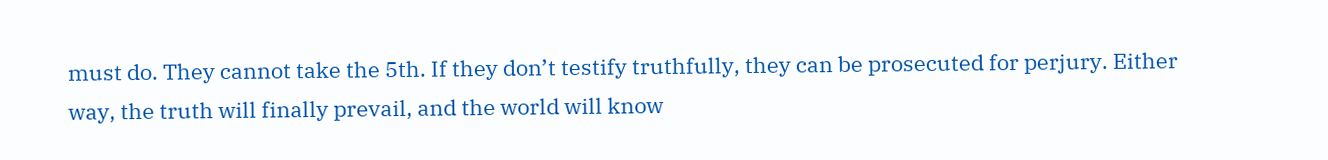must do. They cannot take the 5th. If they don’t testify truthfully, they can be prosecuted for perjury. Either way, the truth will finally prevail, and the world will know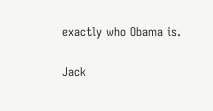exactly who Obama is.

Jack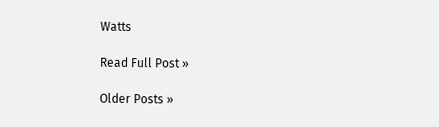Watts

Read Full Post »

Older Posts »